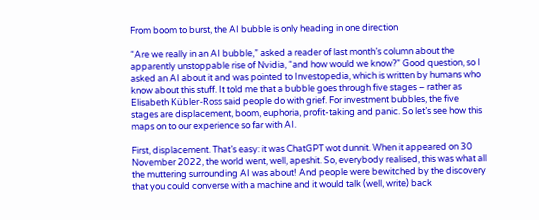From boom to burst, the AI bubble is only heading in one direction

“Are we really in an AI bubble,” asked a reader of last month’s column about the apparently unstoppable rise of Nvidia, “and how would we know?” Good question, so I asked an AI about it and was pointed to Investopedia, which is written by humans who know about this stuff. It told me that a bubble goes through five stages – rather as Elisabeth Kübler-Ross said people do with grief. For investment bubbles, the five stages are displacement, boom, euphoria, profit-taking and panic. So let’s see how this maps on to our experience so far with AI.

First, displacement. That’s easy: it was ChatGPT wot dunnit. When it appeared on 30 November 2022, the world went, well, apeshit. So, everybody realised, this was what all the muttering surrounding AI was about! And people were bewitched by the discovery that you could converse with a machine and it would talk (well, write) back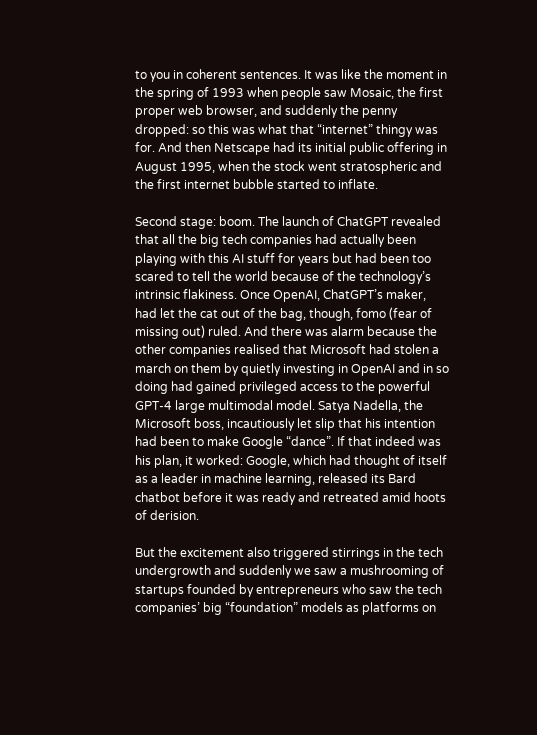to you in coherent sentences. It was like the moment in the spring of 1993 when people saw Mosaic, the first proper web browser, and suddenly the penny dropped: so this was what that “internet” thingy was for. And then Netscape had its initial public offering in August 1995, when the stock went stratospheric and the first internet bubble started to inflate.

Second stage: boom. The launch of ChatGPT revealed that all the big tech companies had actually been playing with this AI stuff for years but had been too scared to tell the world because of the technology’s intrinsic flakiness. Once OpenAI, ChatGPT’s maker, had let the cat out of the bag, though, fomo (fear of missing out) ruled. And there was alarm because the other companies realised that Microsoft had stolen a march on them by quietly investing in OpenAI and in so doing had gained privileged access to the powerful GPT-4 large multimodal model. Satya Nadella, the Microsoft boss, incautiously let slip that his intention had been to make Google “dance”. If that indeed was his plan, it worked: Google, which had thought of itself as a leader in machine learning, released its Bard chatbot before it was ready and retreated amid hoots of derision.

But the excitement also triggered stirrings in the tech undergrowth and suddenly we saw a mushrooming of startups founded by entrepreneurs who saw the tech companies’ big “foundation” models as platforms on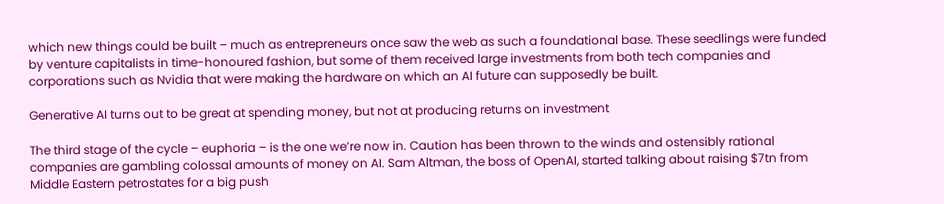which new things could be built – much as entrepreneurs once saw the web as such a foundational base. These seedlings were funded by venture capitalists in time-honoured fashion, but some of them received large investments from both tech companies and corporations such as Nvidia that were making the hardware on which an AI future can supposedly be built.

Generative AI turns out to be great at spending money, but not at producing returns on investment

The third stage of the cycle – euphoria – is the one we’re now in. Caution has been thrown to the winds and ostensibly rational companies are gambling colossal amounts of money on AI. Sam Altman, the boss of OpenAI, started talking about raising $7tn from Middle Eastern petrostates for a big push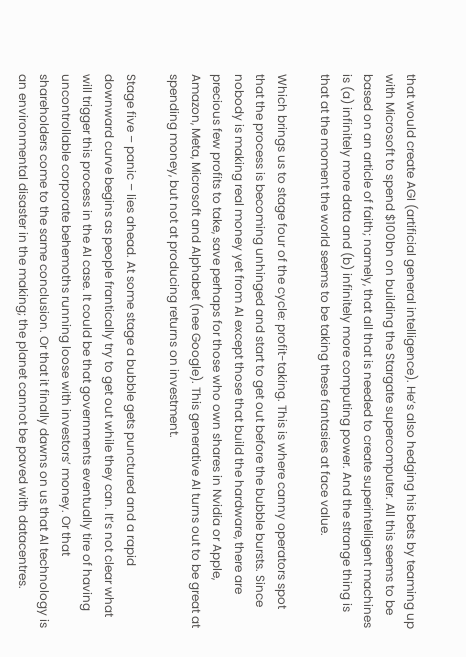that would create AGI (artificial general intelligence). He’s also hedging his bets by teaming up with Microsoft to spend $100bn on building the Stargate supercomputer. All this seems to be based on an article of faith; namely, that all that is needed to create superintelligent machines is (a) infinitely more data and (b) infinitely more computing power. And the strange thing is that at the moment the world seems to be taking these fantasies at face value.

Which brings us to stage four of the cycle: profit-taking. This is where canny operators spot that the process is becoming unhinged and start to get out before the bubble bursts. Since nobody is making real money yet from AI except those that build the hardware, there are precious few profits to take, save perhaps for those who own shares in Nvidia or Apple, Amazon, Meta, Microsoft and Alphabet (nee Google). This generative AI turns out to be great at spending money, but not at producing returns on investment.

Stage five – panic – lies ahead. At some stage a bubble gets punctured and a rapid downward curve begins as people frantically try to get out while they can. It’s not clear what will trigger this process in the AI case. It could be that governments eventually tire of having uncontrollable corporate behemoths running loose with investors’ money. Or that shareholders come to the same conclusion. Or that it finally dawns on us that AI technology is an environmental disaster in the making; the planet cannot be paved with datacentres.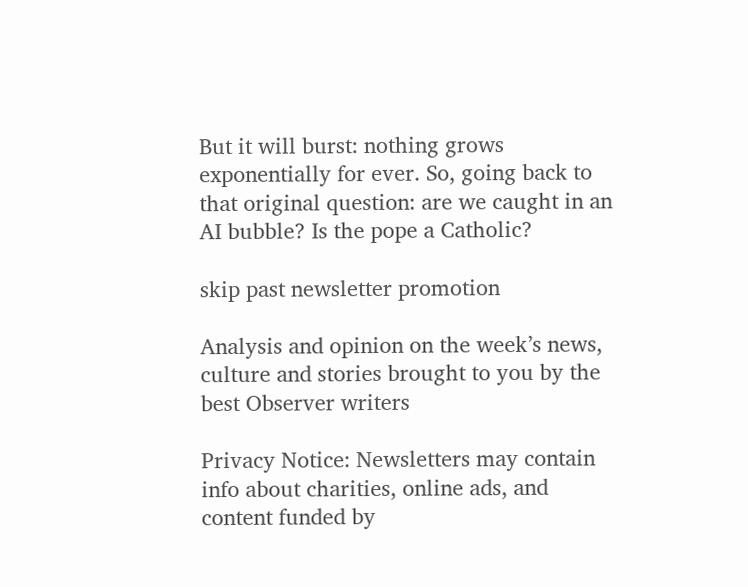But it will burst: nothing grows exponentially for ever. So, going back to that original question: are we caught in an AI bubble? Is the pope a Catholic?

skip past newsletter promotion

Analysis and opinion on the week’s news, culture and stories brought to you by the best Observer writers

Privacy Notice: Newsletters may contain info about charities, online ads, and content funded by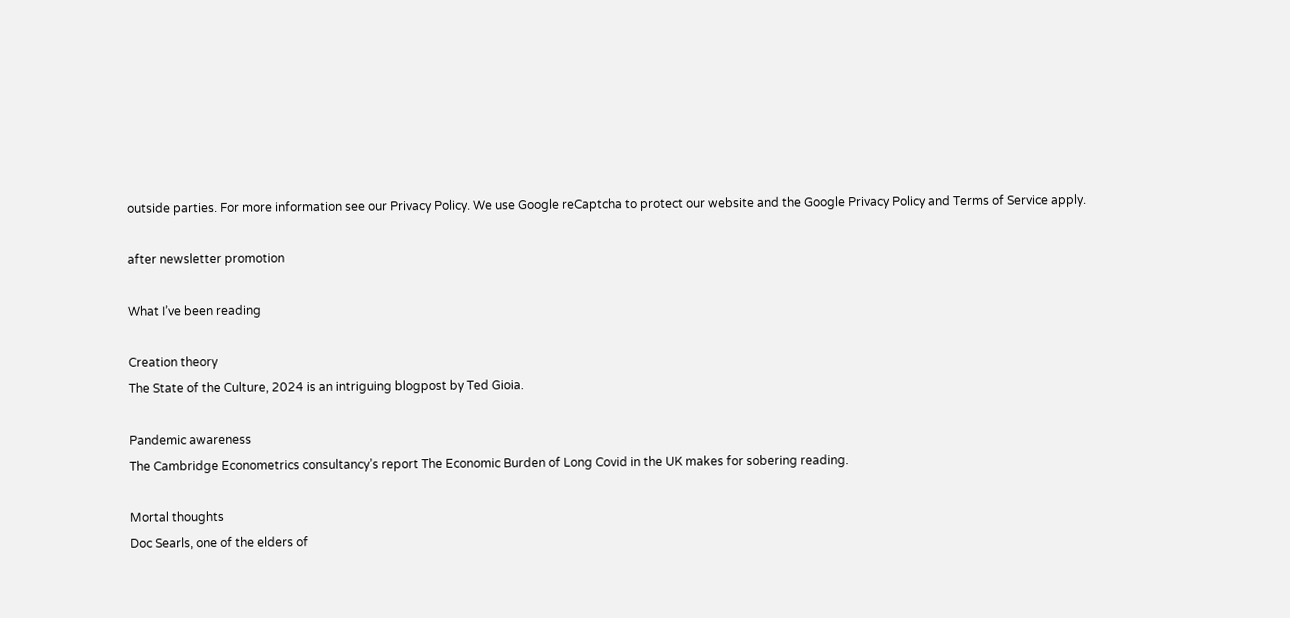outside parties. For more information see our Privacy Policy. We use Google reCaptcha to protect our website and the Google Privacy Policy and Terms of Service apply.

after newsletter promotion

What I’ve been reading

Creation theory
The State of the Culture, 2024 is an intriguing blogpost by Ted Gioia.

Pandemic awareness
The Cambridge Econometrics consultancy’s report The Economic Burden of Long Covid in the UK makes for sobering reading.

Mortal thoughts
Doc Searls, one of the elders of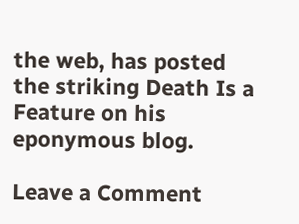the web, has posted the striking Death Is a Feature on his eponymous blog.

Leave a Comment